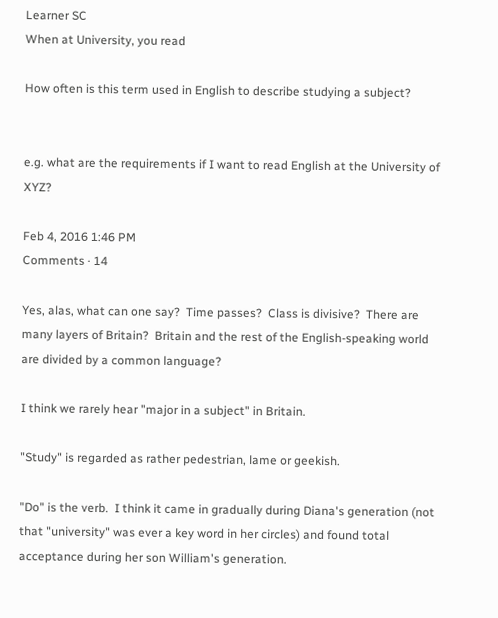Learner SC
When at University, you read

How often is this term used in English to describe studying a subject?


e.g. what are the requirements if I want to read English at the University of XYZ?

Feb 4, 2016 1:46 PM
Comments · 14

Yes, alas, what can one say?  Time passes?  Class is divisive?  There are many layers of Britain?  Britain and the rest of the English-speaking world are divided by a common language?

I think we rarely hear "major in a subject" in Britain.

"Study" is regarded as rather pedestrian, lame or geekish.

"Do" is the verb.  I think it came in gradually during Diana's generation (not that "university" was ever a key word in her circles) and found total acceptance during her son William's generation.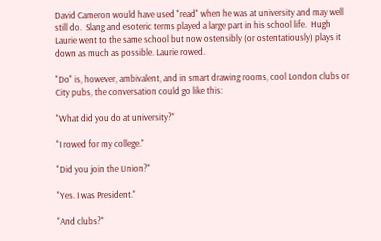David Cameron would have used "read" when he was at university and may well still do.  Slang and esoteric terms played a large part in his school life.  Hugh Laurie went to the same school but now ostensibly (or ostentatiously) plays it down as much as possible. Laurie rowed.

"Do" is, however, ambivalent, and in smart drawing rooms, cool London clubs or City pubs, the conversation could go like this:

"What did you do at university?"

"I rowed for my college."

"Did you join the Union?"

"Yes. I was President."

"And clubs?"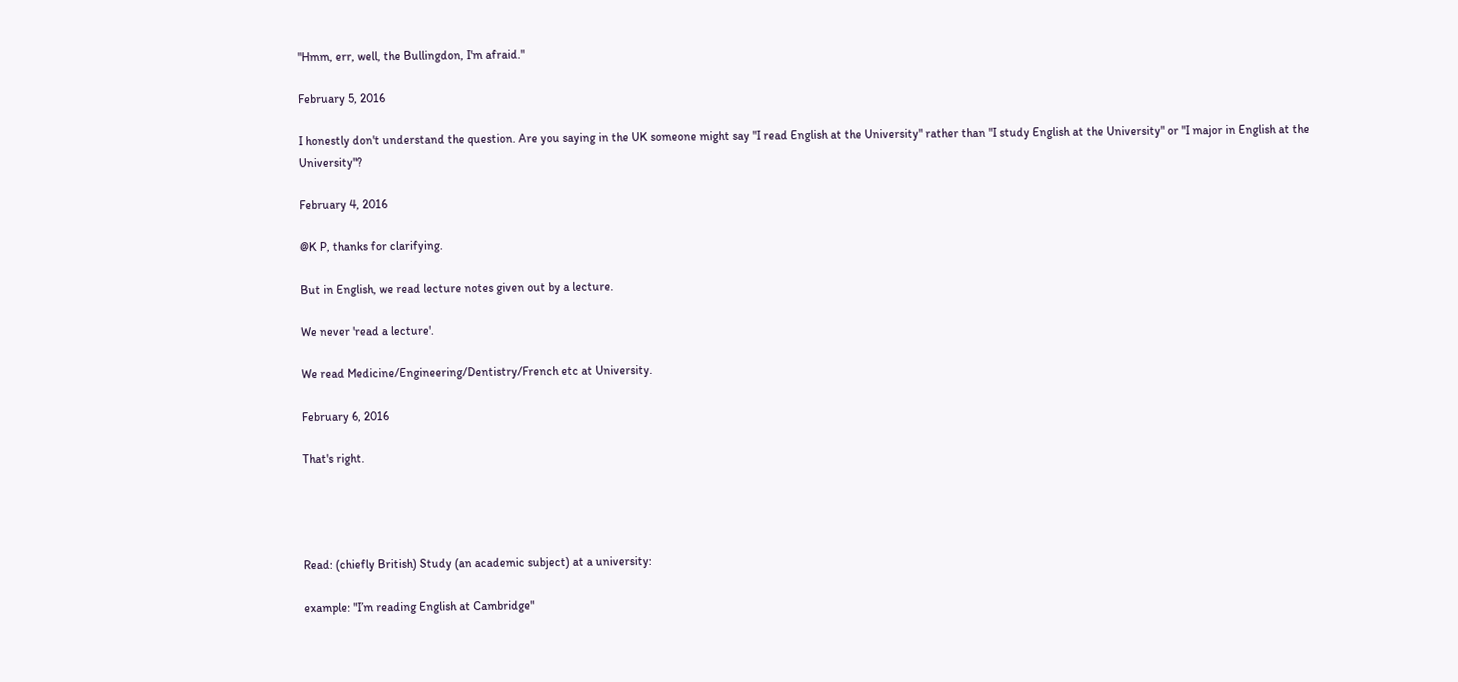"Hmm, err, well, the Bullingdon, I'm afraid."

February 5, 2016

I honestly don't understand the question. Are you saying in the UK someone might say "I read English at the University" rather than "I study English at the University" or "I major in English at the University"?

February 4, 2016

@K P, thanks for clarifying.

But in English, we read lecture notes given out by a lecture.

We never 'read a lecture'.

We read Medicine/Engineering/Dentistry/French etc at University.

February 6, 2016

That's right.




Read: (chiefly British) Study (an academic subject) at a university:

example: "I’m reading English at Cambridge"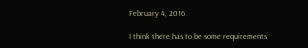February 4, 2016

I think there has to be some requirements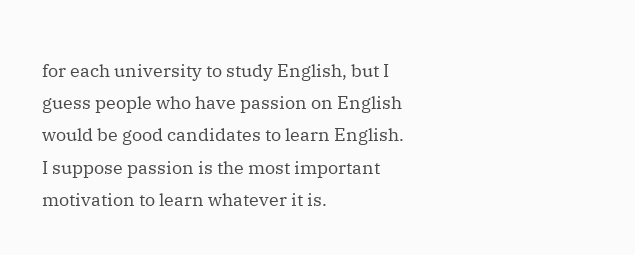for each university to study English, but I guess people who have passion on English would be good candidates to learn English. I suppose passion is the most important motivation to learn whatever it is.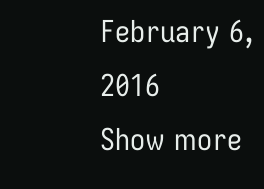February 6, 2016
Show more